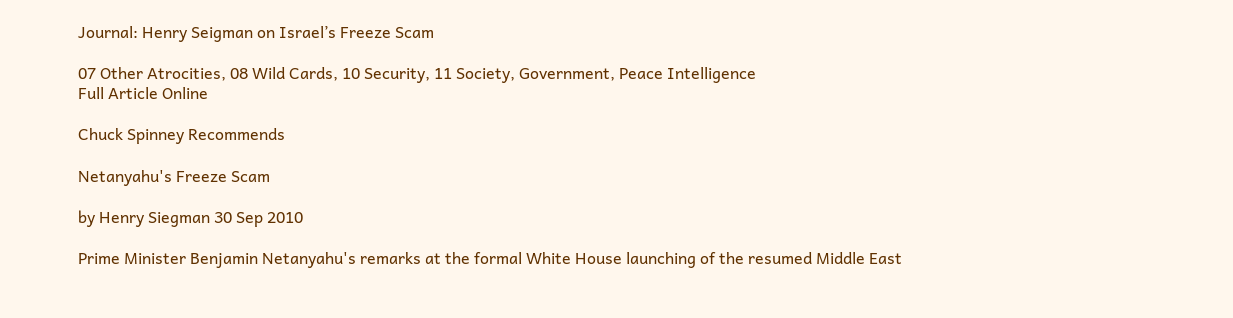Journal: Henry Seigman on Israel’s Freeze Scam

07 Other Atrocities, 08 Wild Cards, 10 Security, 11 Society, Government, Peace Intelligence
Full Article Online

Chuck Spinney Recommends

Netanyahu's Freeze Scam

by Henry Siegman 30 Sep 2010

Prime Minister Benjamin Netanyahu's remarks at the formal White House launching of the resumed Middle East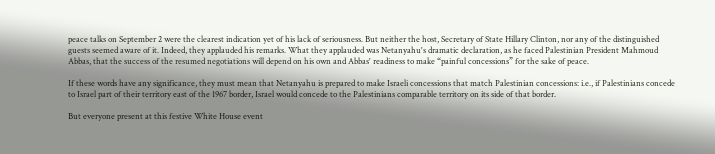peace talks on September 2 were the clearest indication yet of his lack of seriousness. But neither the host, Secretary of State Hillary Clinton, nor any of the distinguished guests seemed aware of it. Indeed, they applauded his remarks. What they applauded was Netanyahu's dramatic declaration, as he faced Palestinian President Mahmoud Abbas, that the success of the resumed negotiations will depend on his own and Abbas' readiness to make “painful concessions” for the sake of peace.

If these words have any significance, they must mean that Netanyahu is prepared to make Israeli concessions that match Palestinian concessions: i.e., if Palestinians concede to Israel part of their territory east of the 1967 border, Israel would concede to the Palestinians comparable territory on its side of that border.

But everyone present at this festive White House event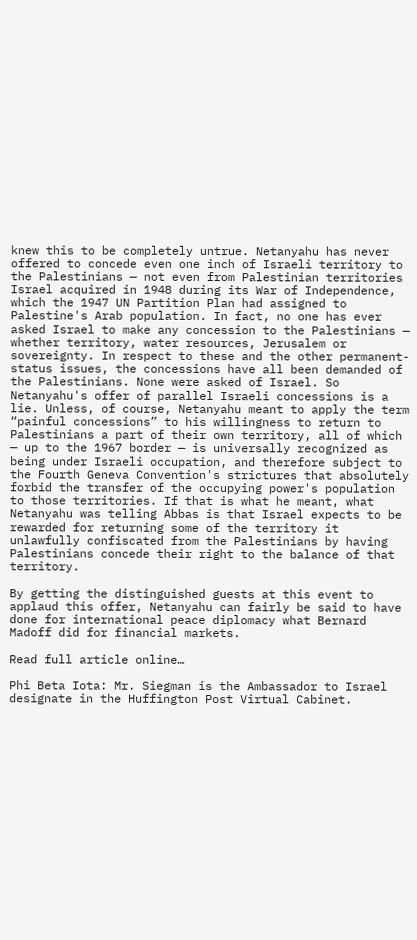knew this to be completely untrue. Netanyahu has never offered to concede even one inch of Israeli territory to the Palestinians — not even from Palestinian territories Israel acquired in 1948 during its War of Independence, which the 1947 UN Partition Plan had assigned to Palestine's Arab population. In fact, no one has ever asked Israel to make any concession to the Palestinians — whether territory, water resources, Jerusalem or sovereignty. In respect to these and the other permanent-status issues, the concessions have all been demanded of the Palestinians. None were asked of Israel. So Netanyahu's offer of parallel Israeli concessions is a lie. Unless, of course, Netanyahu meant to apply the term “painful concessions” to his willingness to return to Palestinians a part of their own territory, all of which — up to the 1967 border — is universally recognized as being under Israeli occupation, and therefore subject to the Fourth Geneva Convention's strictures that absolutely forbid the transfer of the occupying power's population to those territories. If that is what he meant, what Netanyahu was telling Abbas is that Israel expects to be rewarded for returning some of the territory it unlawfully confiscated from the Palestinians by having Palestinians concede their right to the balance of that territory.

By getting the distinguished guests at this event to applaud this offer, Netanyahu can fairly be said to have done for international peace diplomacy what Bernard Madoff did for financial markets.

Read full article online…

Phi Beta Iota: Mr. Siegman is the Ambassador to Israel designate in the Huffington Post Virtual Cabinet.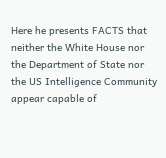Here he presents FACTS that neither the White House nor the Department of State nor the US Intelligence Community appear capable of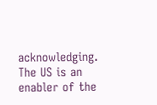acknowledging.  The US is an enabler of the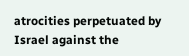atrocities perpetuated by Israel against the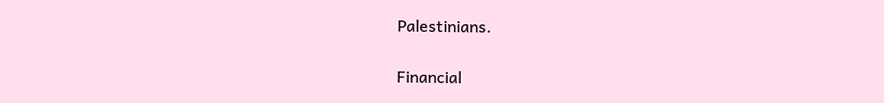Palestinians.

Financial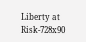Liberty at Risk-728x90